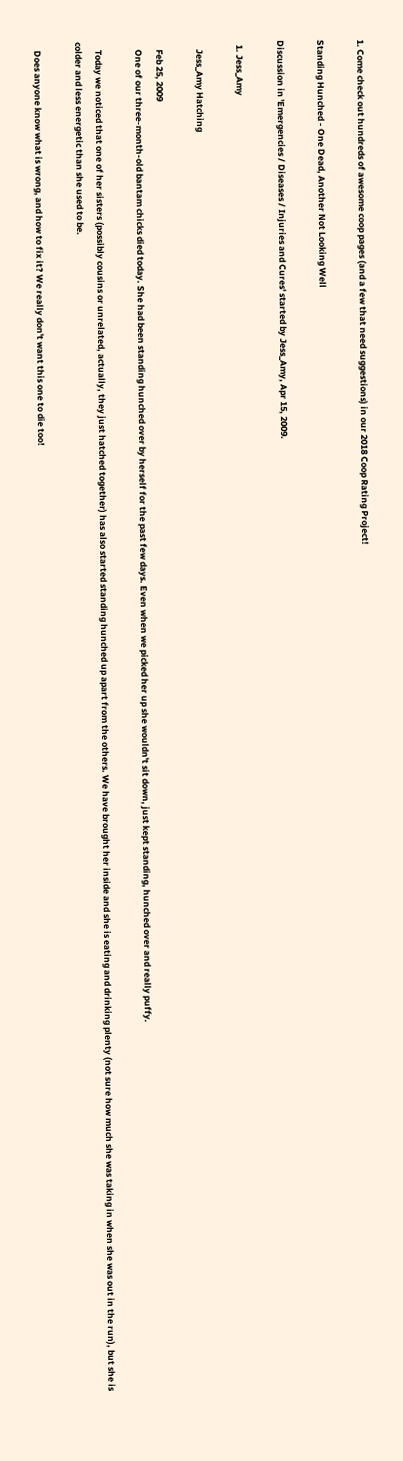1. Come check out hundreds of awesome coop pages (and a few that need suggestions) in our 2018 Coop Rating Project!

Standing Hunched - One Dead, Another Not Looking Well

Discussion in 'Emergencies / Diseases / Injuries and Cures' started by Jess_Amy, Apr 15, 2009.

  1. Jess_Amy

    Jess_Amy Hatching

    Feb 25, 2009
    One of our three-month-old bantam chicks died today. She had been standing hunched over by herself for the past few days. Even when we picked her up she wouldn't sit down, just kept standing, hunched over and really puffy.

    Today we noticed that one of her sisters (possibly cousins or unrelated, actually, they just hatched together) has also started standing hunched up apart from the others. We have brought her inside and she is eating and drinking plenty (not sure how much she was taking in when she was out in the run), but she is colder and less energetic than she used to be.

    Does anyone know what is wrong, and how to fix it? We really don't want this one to die too!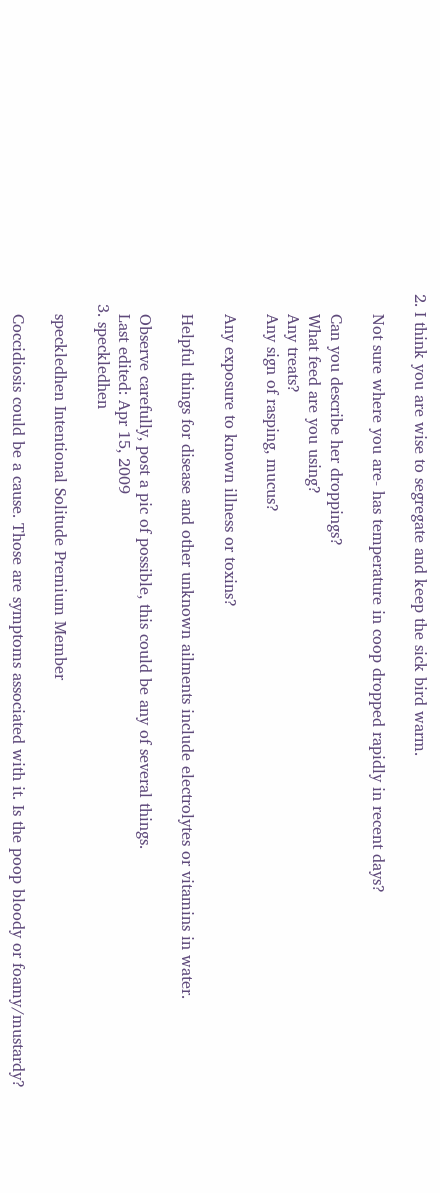2. I think you are wise to segregate and keep the sick bird warm.

    Not sure where you are- has temperature in coop dropped rapidly in recent days?

    Can you describe her droppings?
    What feed are you using?
    Any treats?
    Any sign of rasping, mucus?

    Any exposure to known illness or toxins?

    Helpful things for disease and other unknown ailments include electrolytes or vitamins in water.

    Observe carefully, post a pic of possible, this could be any of several things.
    Last edited: Apr 15, 2009
  3. speckledhen

    speckledhen Intentional Solitude Premium Member

    Coccidiosis could be a cause. Those are symptoms associated with it. Is the poop bloody or foamy/mustardy?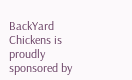BackYard Chickens is proudly sponsored by